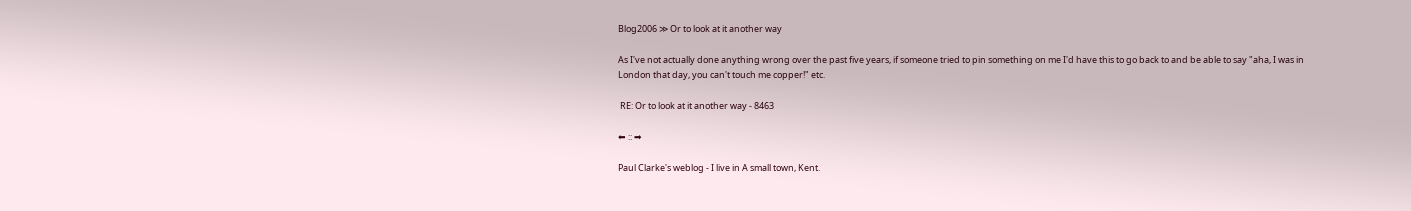Blog2006 ≫ Or to look at it another way

As I've not actually done anything wrong over the past five years, if someone tried to pin something on me I'd have this to go back to and be able to say "aha, I was in London that day, you can't touch me copper!" etc.

 RE: Or to look at it another way - 8463

⬅ :: ➡

Paul Clarke's weblog - I live in A small town, Kent.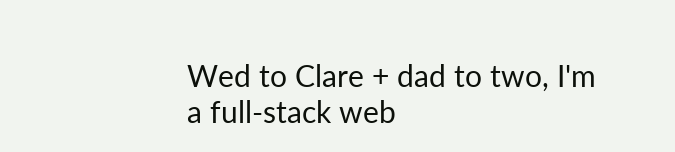Wed to Clare + dad to two, I'm a full-stack web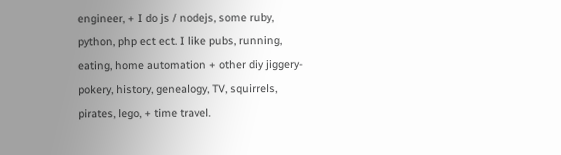engineer, + I do js / nodejs, some ruby, python, php ect ect. I like pubs, running, eating, home automation + other diy jiggery-pokery, history, genealogy, TV, squirrels, pirates, lego, + time travel.